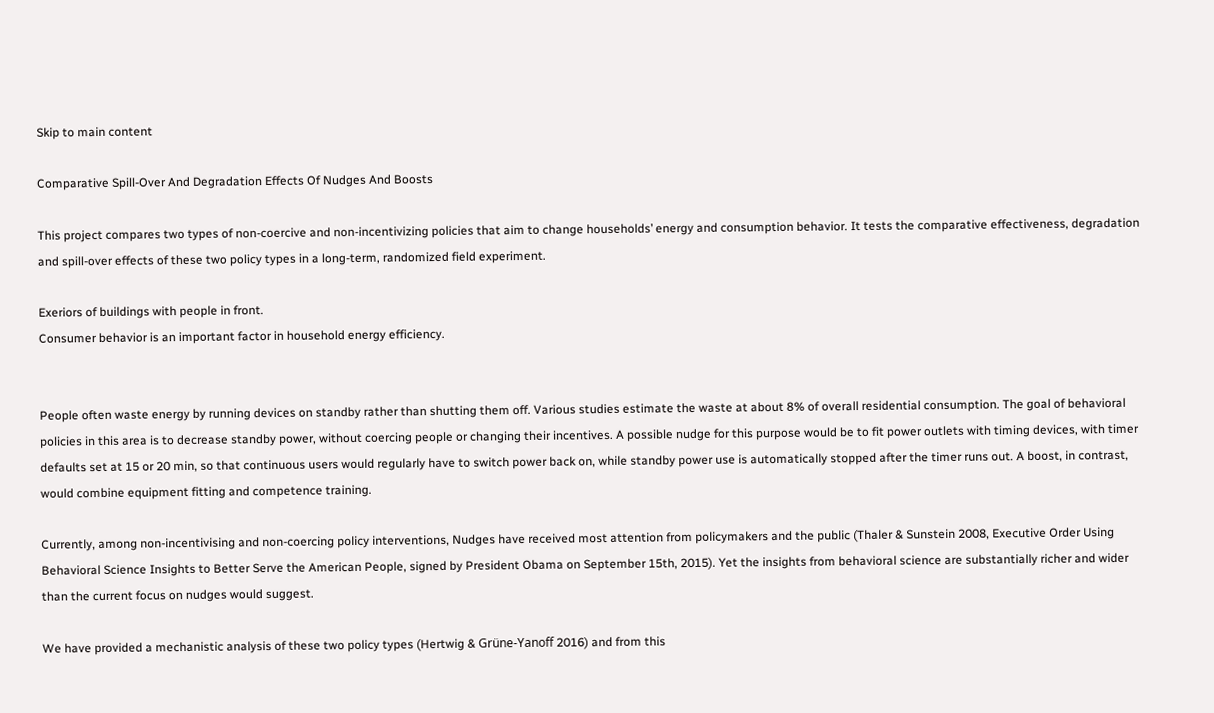Skip to main content

Comparative Spill-Over And Degradation Effects Of Nudges And Boosts

This project compares two types of non-coercive and non-incentivizing policies that aim to change households’ energy and consumption behavior. It tests the comparative effectiveness, degradation and spill-over effects of these two policy types in a long-term, randomized field experiment.

Exeriors of buildings with people in front.
Consumer behavior is an important factor in household energy efficiency.


People often waste energy by running devices on standby rather than shutting them off. Various studies estimate the waste at about 8% of overall residential consumption. The goal of behavioral policies in this area is to decrease standby power, without coercing people or changing their incentives. A possible nudge for this purpose would be to fit power outlets with timing devices, with timer defaults set at 15 or 20 min, so that continuous users would regularly have to switch power back on, while standby power use is automatically stopped after the timer runs out. A boost, in contrast, would combine equipment fitting and competence training.

Currently, among non-incentivising and non-coercing policy interventions, Nudges have received most attention from policymakers and the public (Thaler & Sunstein 2008, Executive Order Using Behavioral Science Insights to Better Serve the American People, signed by President Obama on September 15th, 2015). Yet the insights from behavioral science are substantially richer and wider than the current focus on nudges would suggest.

We have provided a mechanistic analysis of these two policy types (Hertwig & Grüne-Yanoff 2016) and from this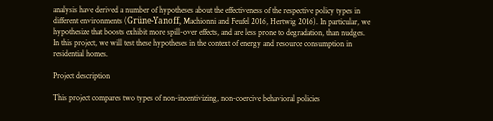analysis have derived a number of hypotheses about the effectiveness of the respective policy types in different environments (Grüne-Yanoff, Machionni and Feufel 2016, Hertwig 2016). In particular, we hypothesize that boosts exhibit more spill-over effects, and are less prone to degradation, than nudges. In this project, we will test these hypotheses in the context of energy and resource consumption in residential homes.

Project description

This project compares two types of non-incentivizing, non-coercive behavioral policies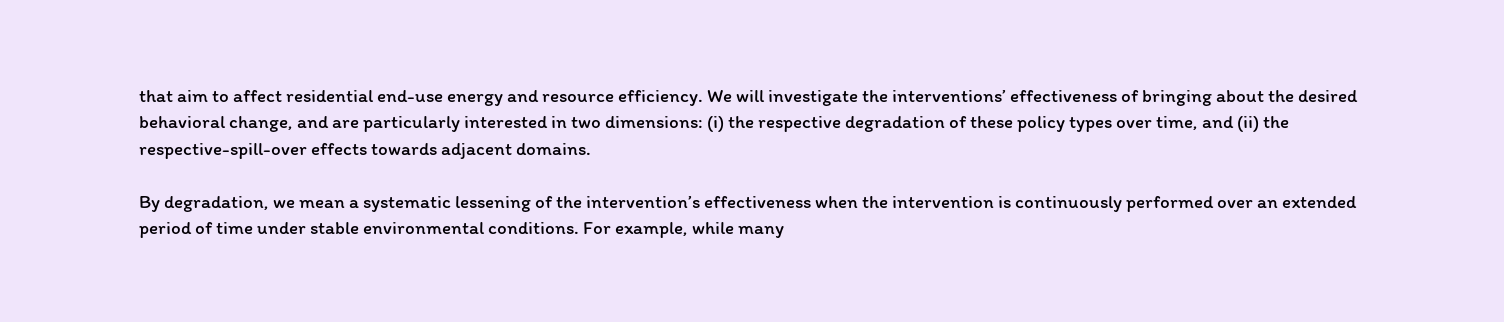that aim to affect residential end-use energy and resource efficiency. We will investigate the interventions’ effectiveness of bringing about the desired behavioral change, and are particularly interested in two dimensions: (i) the respective degradation of these policy types over time, and (ii) the respective-spill-over effects towards adjacent domains.

By degradation, we mean a systematic lessening of the intervention’s effectiveness when the intervention is continuously performed over an extended period of time under stable environmental conditions. For example, while many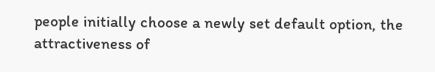people initially choose a newly set default option, the attractiveness of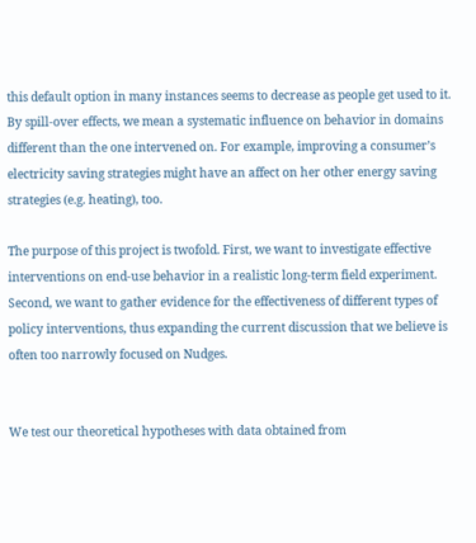this default option in many instances seems to decrease as people get used to it. By spill-over effects, we mean a systematic influence on behavior in domains different than the one intervened on. For example, improving a consumer’s electricity saving strategies might have an affect on her other energy saving strategies (e.g. heating), too.

The purpose of this project is twofold. First, we want to investigate effective interventions on end-use behavior in a realistic long-term field experiment. Second, we want to gather evidence for the effectiveness of different types of policy interventions, thus expanding the current discussion that we believe is often too narrowly focused on Nudges.


We test our theoretical hypotheses with data obtained from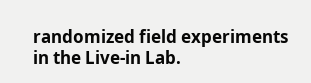randomized field experiments in the Live-in Lab.